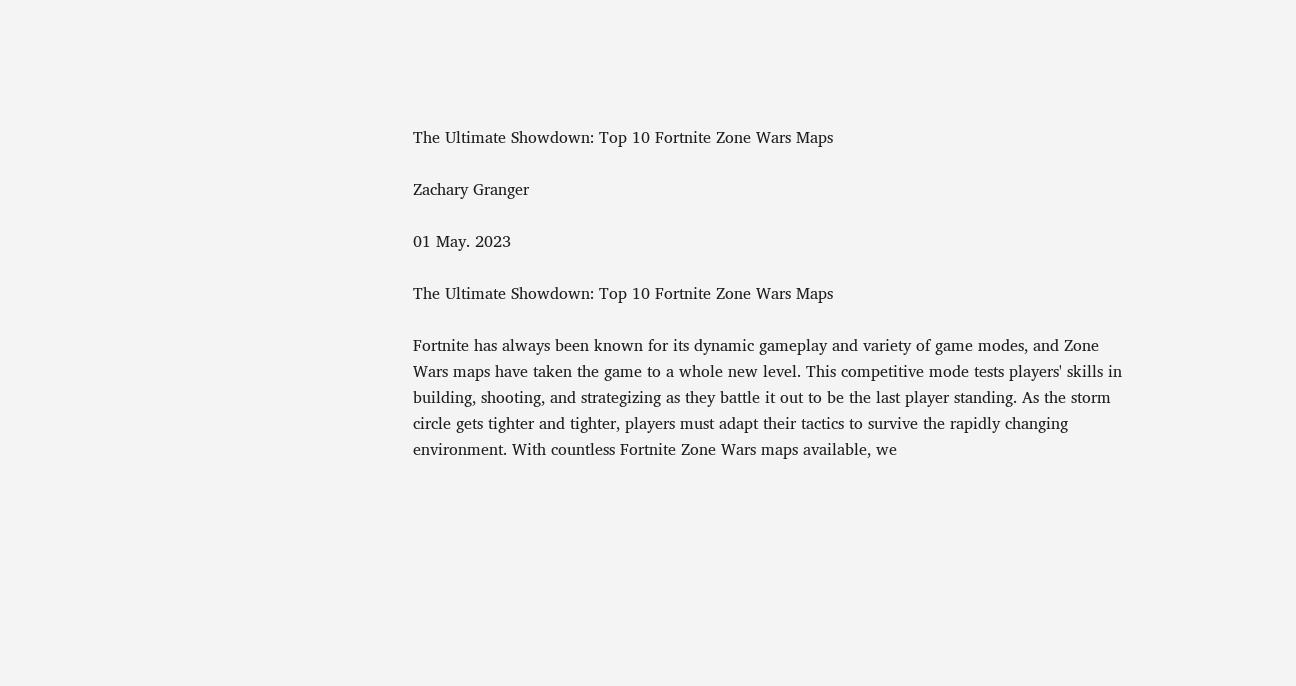The Ultimate Showdown: Top 10 Fortnite Zone Wars Maps

Zachary Granger

01 May. 2023

The Ultimate Showdown: Top 10 Fortnite Zone Wars Maps

Fortnite has always been known for its dynamic gameplay and variety of game modes, and Zone Wars maps have taken the game to a whole new level. This competitive mode tests players' skills in building, shooting, and strategizing as they battle it out to be the last player standing. As the storm circle gets tighter and tighter, players must adapt their tactics to survive the rapidly changing environment. With countless Fortnite Zone Wars maps available, we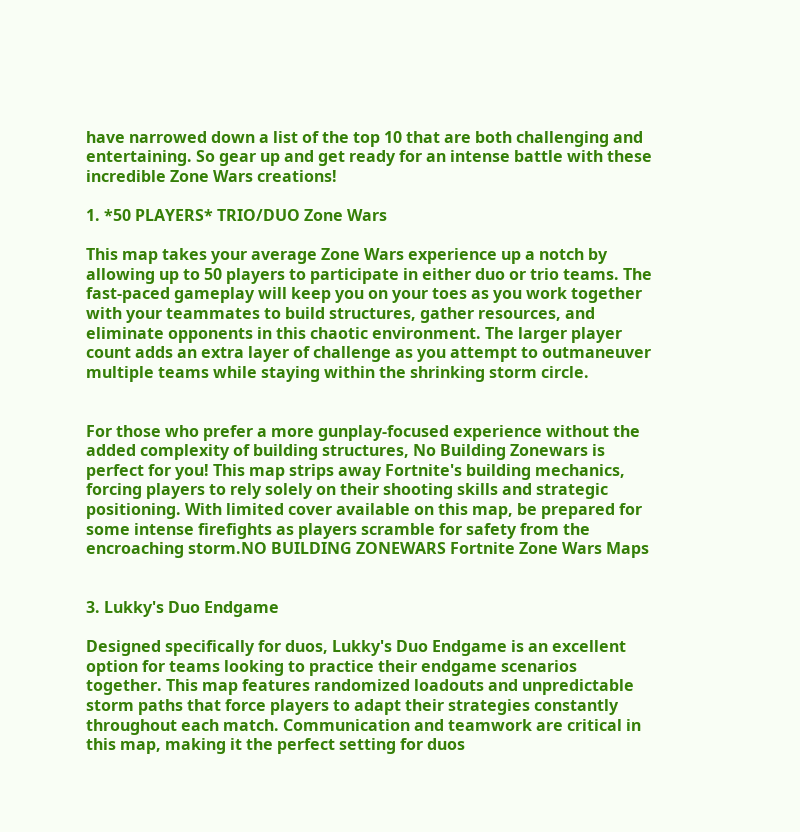have narrowed down a list of the top 10 that are both challenging and entertaining. So gear up and get ready for an intense battle with these incredible Zone Wars creations!

1. *50 PLAYERS* TRIO/DUO Zone Wars

This map takes your average Zone Wars experience up a notch by allowing up to 50 players to participate in either duo or trio teams. The fast-paced gameplay will keep you on your toes as you work together with your teammates to build structures, gather resources, and eliminate opponents in this chaotic environment. The larger player count adds an extra layer of challenge as you attempt to outmaneuver multiple teams while staying within the shrinking storm circle.


For those who prefer a more gunplay-focused experience without the added complexity of building structures, No Building Zonewars is perfect for you! This map strips away Fortnite's building mechanics, forcing players to rely solely on their shooting skills and strategic positioning. With limited cover available on this map, be prepared for some intense firefights as players scramble for safety from the encroaching storm.NO BUILDING ZONEWARS Fortnite Zone Wars Maps


3. Lukky's Duo Endgame

Designed specifically for duos, Lukky's Duo Endgame is an excellent option for teams looking to practice their endgame scenarios together. This map features randomized loadouts and unpredictable storm paths that force players to adapt their strategies constantly throughout each match. Communication and teamwork are critical in this map, making it the perfect setting for duos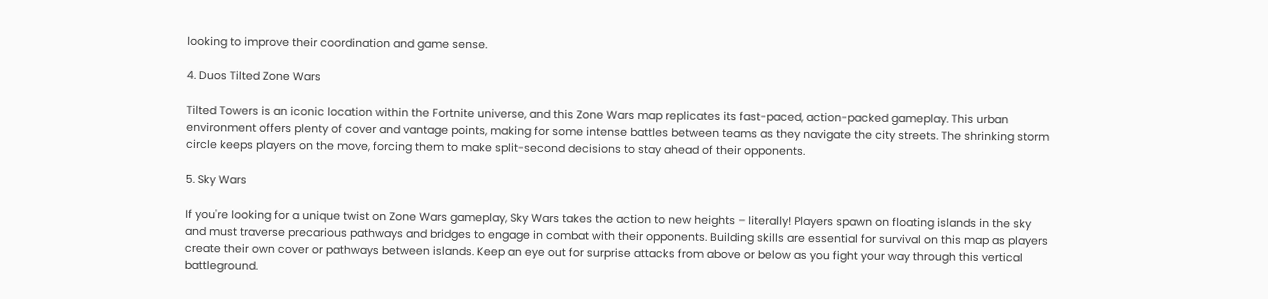looking to improve their coordination and game sense.

4. Duos Tilted Zone Wars

Tilted Towers is an iconic location within the Fortnite universe, and this Zone Wars map replicates its fast-paced, action-packed gameplay. This urban environment offers plenty of cover and vantage points, making for some intense battles between teams as they navigate the city streets. The shrinking storm circle keeps players on the move, forcing them to make split-second decisions to stay ahead of their opponents.

5. Sky Wars

If you're looking for a unique twist on Zone Wars gameplay, Sky Wars takes the action to new heights – literally! Players spawn on floating islands in the sky and must traverse precarious pathways and bridges to engage in combat with their opponents. Building skills are essential for survival on this map as players create their own cover or pathways between islands. Keep an eye out for surprise attacks from above or below as you fight your way through this vertical battleground.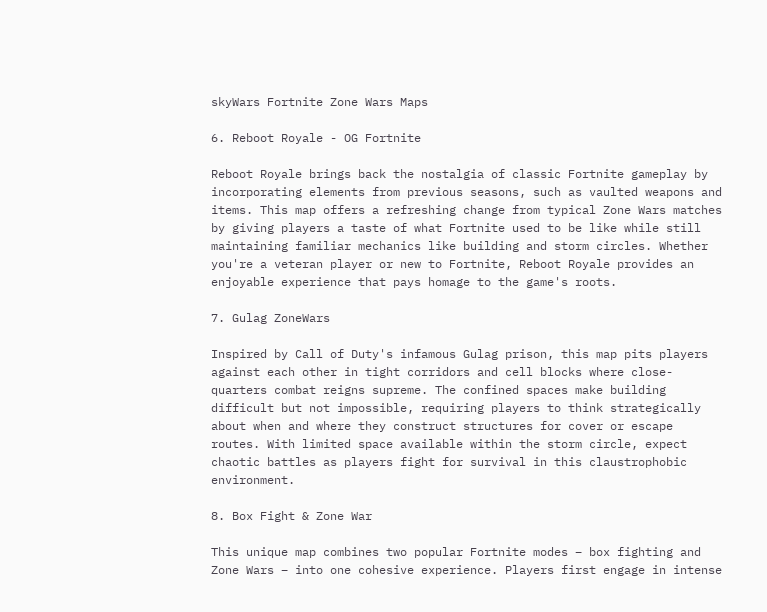skyWars Fortnite Zone Wars Maps

6. Reboot Royale - OG Fortnite

Reboot Royale brings back the nostalgia of classic Fortnite gameplay by incorporating elements from previous seasons, such as vaulted weapons and items. This map offers a refreshing change from typical Zone Wars matches by giving players a taste of what Fortnite used to be like while still maintaining familiar mechanics like building and storm circles. Whether you're a veteran player or new to Fortnite, Reboot Royale provides an enjoyable experience that pays homage to the game's roots.

7. Gulag ZoneWars

Inspired by Call of Duty's infamous Gulag prison, this map pits players against each other in tight corridors and cell blocks where close-quarters combat reigns supreme. The confined spaces make building difficult but not impossible, requiring players to think strategically about when and where they construct structures for cover or escape routes. With limited space available within the storm circle, expect chaotic battles as players fight for survival in this claustrophobic environment.

8. Box Fight & Zone War

This unique map combines two popular Fortnite modes – box fighting and Zone Wars – into one cohesive experience. Players first engage in intense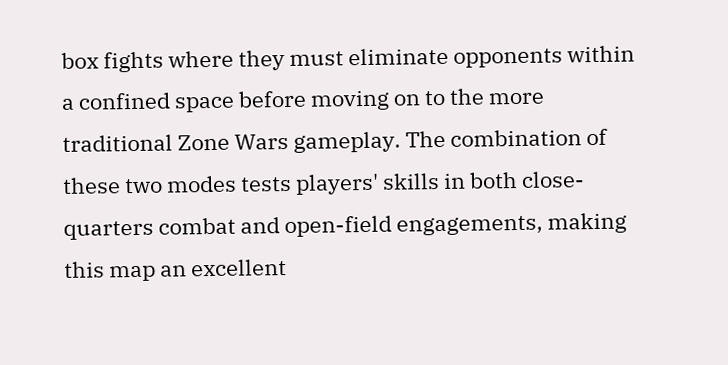box fights where they must eliminate opponents within a confined space before moving on to the more traditional Zone Wars gameplay. The combination of these two modes tests players' skills in both close-quarters combat and open-field engagements, making this map an excellent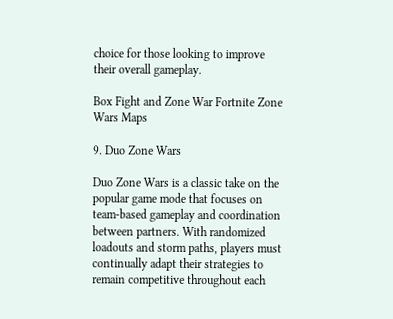choice for those looking to improve their overall gameplay.

Box Fight and Zone War Fortnite Zone Wars Maps

9. Duo Zone Wars

Duo Zone Wars is a classic take on the popular game mode that focuses on team-based gameplay and coordination between partners. With randomized loadouts and storm paths, players must continually adapt their strategies to remain competitive throughout each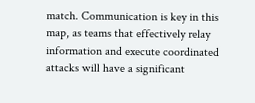match. Communication is key in this map, as teams that effectively relay information and execute coordinated attacks will have a significant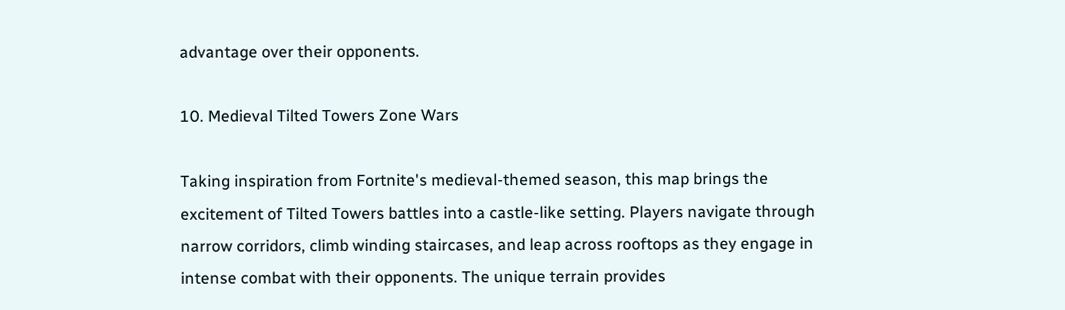advantage over their opponents.

10. Medieval Tilted Towers Zone Wars

Taking inspiration from Fortnite's medieval-themed season, this map brings the excitement of Tilted Towers battles into a castle-like setting. Players navigate through narrow corridors, climb winding staircases, and leap across rooftops as they engage in intense combat with their opponents. The unique terrain provides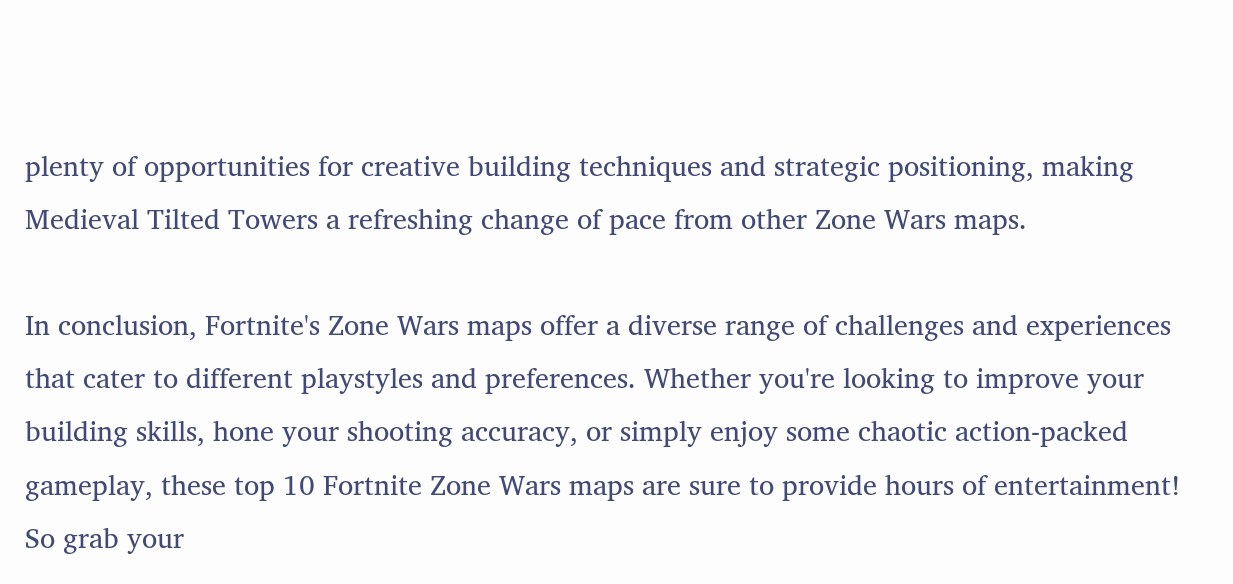plenty of opportunities for creative building techniques and strategic positioning, making Medieval Tilted Towers a refreshing change of pace from other Zone Wars maps.

In conclusion, Fortnite's Zone Wars maps offer a diverse range of challenges and experiences that cater to different playstyles and preferences. Whether you're looking to improve your building skills, hone your shooting accuracy, or simply enjoy some chaotic action-packed gameplay, these top 10 Fortnite Zone Wars maps are sure to provide hours of entertainment! So grab your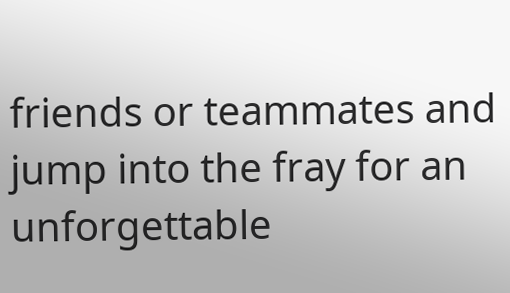friends or teammates and jump into the fray for an unforgettable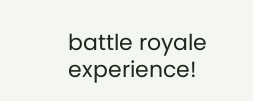battle royale experience!